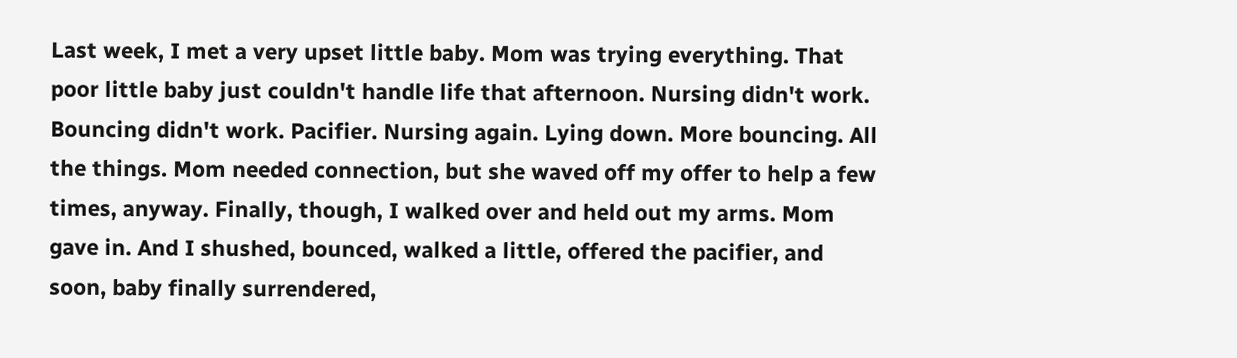Last week, I met a very upset little baby. Mom was trying everything. That poor little baby just couldn't handle life that afternoon. Nursing didn't work. Bouncing didn't work. Pacifier. Nursing again. Lying down. More bouncing. All the things. Mom needed connection, but she waved off my offer to help a few times, anyway. Finally, though, I walked over and held out my arms. Mom gave in. And I shushed, bounced, walked a little, offered the pacifier, and soon, baby finally surrendered,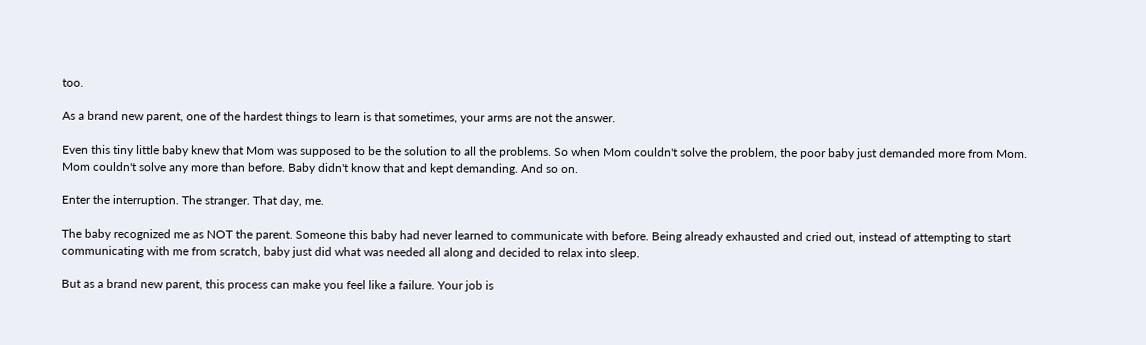too.

As a brand new parent, one of the hardest things to learn is that sometimes, your arms are not the answer.

Even this tiny little baby knew that Mom was supposed to be the solution to all the problems. So when Mom couldn't solve the problem, the poor baby just demanded more from Mom. Mom couldn't solve any more than before. Baby didn't know that and kept demanding. And so on.

Enter the interruption. The stranger. That day, me.

The baby recognized me as NOT the parent. Someone this baby had never learned to communicate with before. Being already exhausted and cried out, instead of attempting to start communicating with me from scratch, baby just did what was needed all along and decided to relax into sleep.

But as a brand new parent, this process can make you feel like a failure. Your job is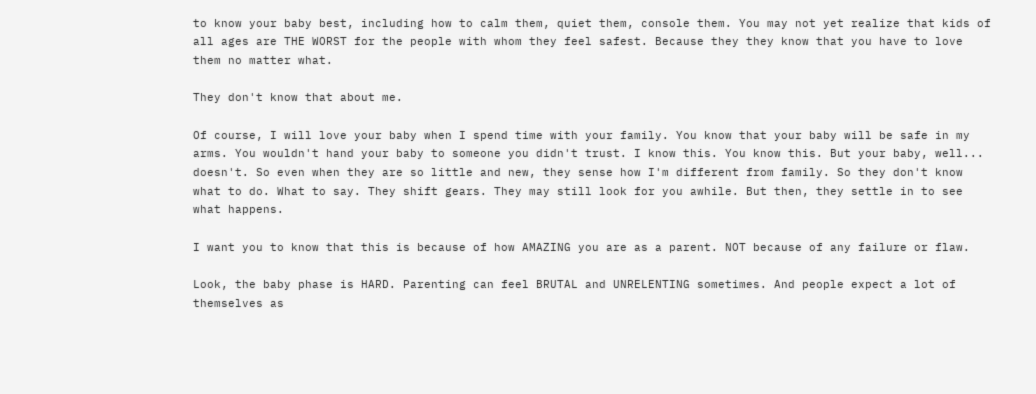to know your baby best, including how to calm them, quiet them, console them. You may not yet realize that kids of all ages are THE WORST for the people with whom they feel safest. Because they they know that you have to love them no matter what.

They don't know that about me.

Of course, I will love your baby when I spend time with your family. You know that your baby will be safe in my arms. You wouldn't hand your baby to someone you didn't trust. I know this. You know this. But your baby, well... doesn't. So even when they are so little and new, they sense how I'm different from family. So they don't know what to do. What to say. They shift gears. They may still look for you awhile. But then, they settle in to see what happens.

I want you to know that this is because of how AMAZING you are as a parent. NOT because of any failure or flaw.

Look, the baby phase is HARD. Parenting can feel BRUTAL and UNRELENTING sometimes. And people expect a lot of themselves as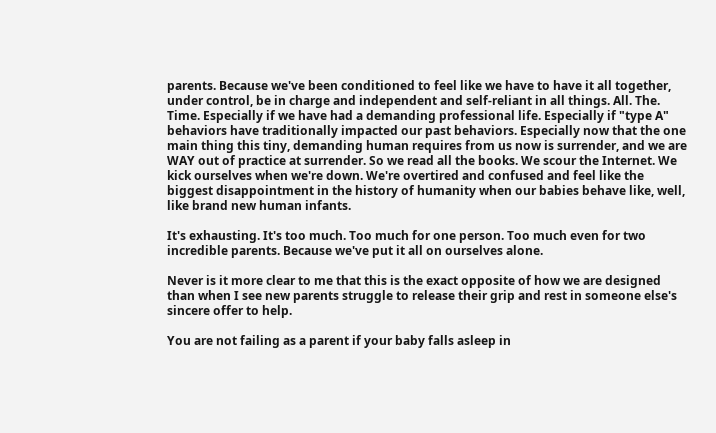parents. Because we've been conditioned to feel like we have to have it all together, under control, be in charge and independent and self-reliant in all things. All. The. Time. Especially if we have had a demanding professional life. Especially if "type A" behaviors have traditionally impacted our past behaviors. Especially now that the one main thing this tiny, demanding human requires from us now is surrender, and we are WAY out of practice at surrender. So we read all the books. We scour the Internet. We kick ourselves when we're down. We're overtired and confused and feel like the biggest disappointment in the history of humanity when our babies behave like, well, like brand new human infants.

It's exhausting. It's too much. Too much for one person. Too much even for two incredible parents. Because we've put it all on ourselves alone.

Never is it more clear to me that this is the exact opposite of how we are designed than when I see new parents struggle to release their grip and rest in someone else's sincere offer to help.

You are not failing as a parent if your baby falls asleep in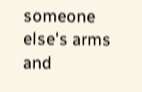someone else's arms and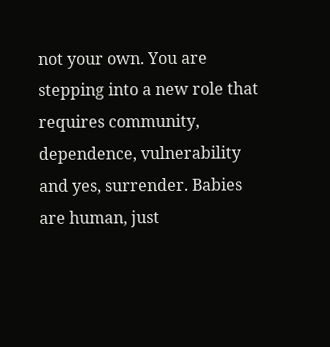not your own. You are stepping into a new role that requires community, dependence, vulnerability and yes, surrender. Babies are human, just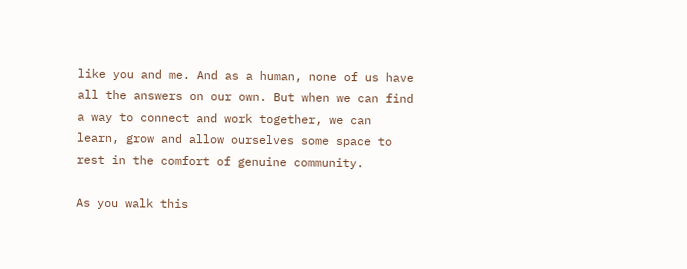like you and me. And as a human, none of us have all the answers on our own. But when we can find a way to connect and work together, we can learn, grow and allow ourselves some space to rest in the comfort of genuine community.

As you walk this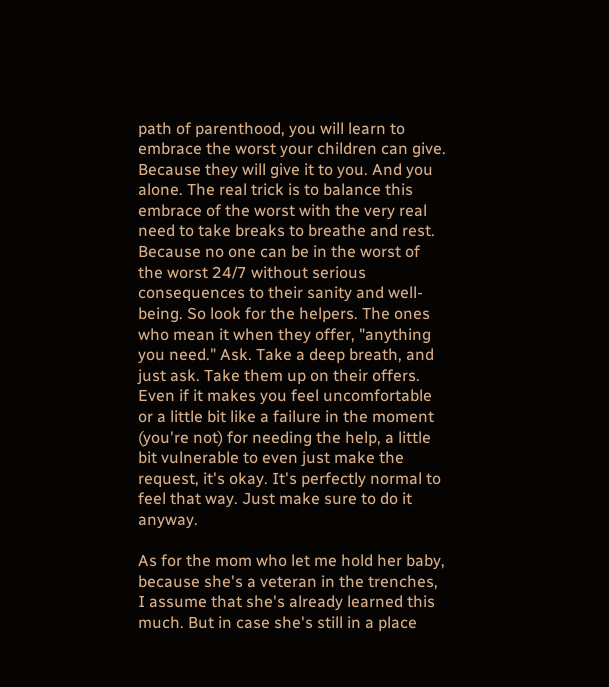path of parenthood, you will learn to embrace the worst your children can give. Because they will give it to you. And you alone. The real trick is to balance this embrace of the worst with the very real need to take breaks to breathe and rest. Because no one can be in the worst of the worst 24/7 without serious consequences to their sanity and well-being. So look for the helpers. The ones who mean it when they offer, "anything you need." Ask. Take a deep breath, and just ask. Take them up on their offers. Even if it makes you feel uncomfortable or a little bit like a failure in the moment (you're not) for needing the help, a little bit vulnerable to even just make the request, it's okay. It's perfectly normal to feel that way. Just make sure to do it anyway.

As for the mom who let me hold her baby, because she's a veteran in the trenches, I assume that she's already learned this much. But in case she's still in a place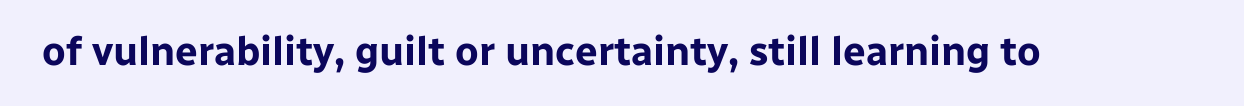of vulnerability, guilt or uncertainty, still learning to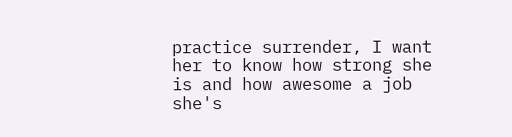practice surrender, I want her to know how strong she is and how awesome a job she's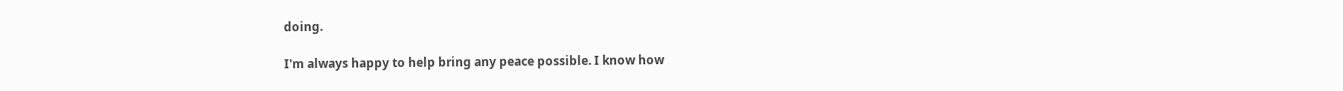doing.

I'm always happy to help bring any peace possible. I know how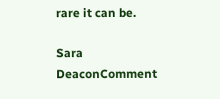rare it can be.

Sara DeaconComment